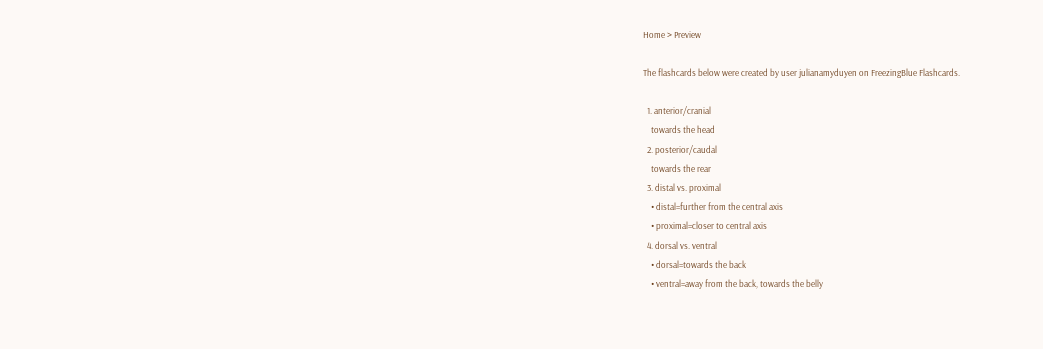Home > Preview

The flashcards below were created by user julianamyduyen on FreezingBlue Flashcards.

  1. anterior/cranial
    towards the head
  2. posterior/caudal
    towards the rear
  3. distal vs. proximal
    • distal=further from the central axis
    • proximal=closer to central axis
  4. dorsal vs. ventral
    • dorsal=towards the back
    • ventral=away from the back, towards the belly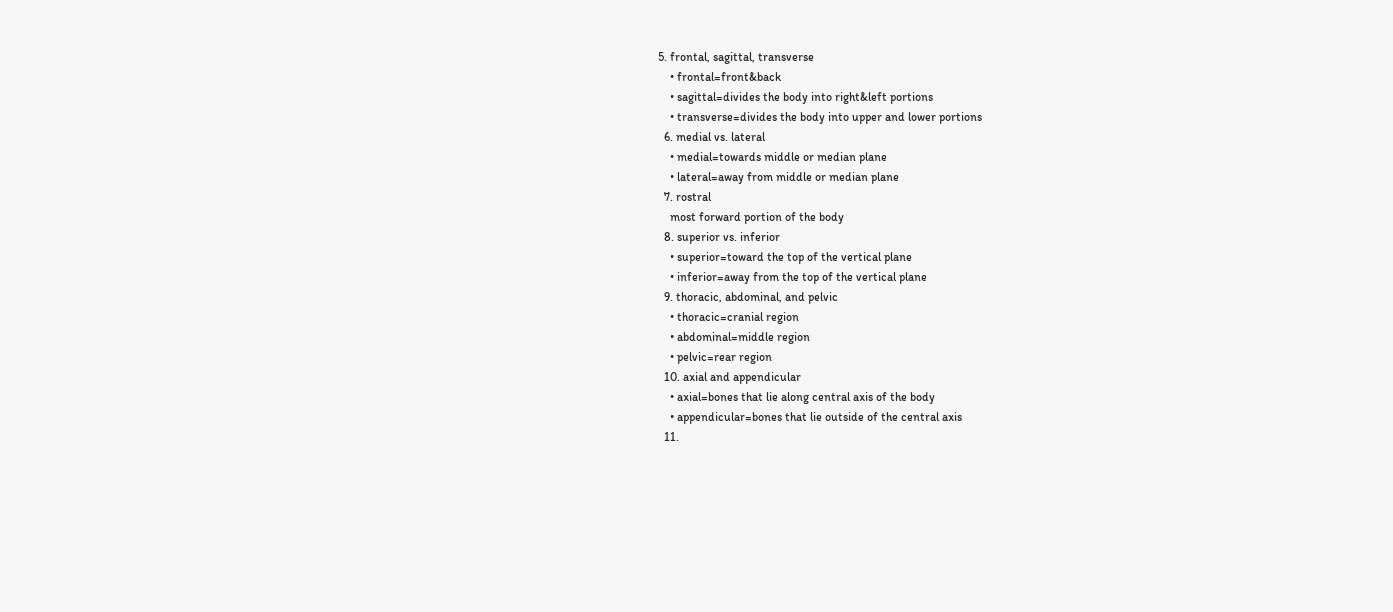5. frontal, sagittal, transverse
    • frontal=front&back
    • sagittal=divides the body into right&left portions
    • transverse=divides the body into upper and lower portions
  6. medial vs. lateral
    • medial=towards middle or median plane
    • lateral=away from middle or median plane
  7. rostral
    most forward portion of the body
  8. superior vs. inferior
    • superior=toward the top of the vertical plane
    • inferior=away from the top of the vertical plane
  9. thoracic, abdominal, and pelvic
    • thoracic=cranial region
    • abdominal=middle region
    • pelvic=rear region
  10. axial and appendicular
    • axial=bones that lie along central axis of the body
    • appendicular=bones that lie outside of the central axis
  11.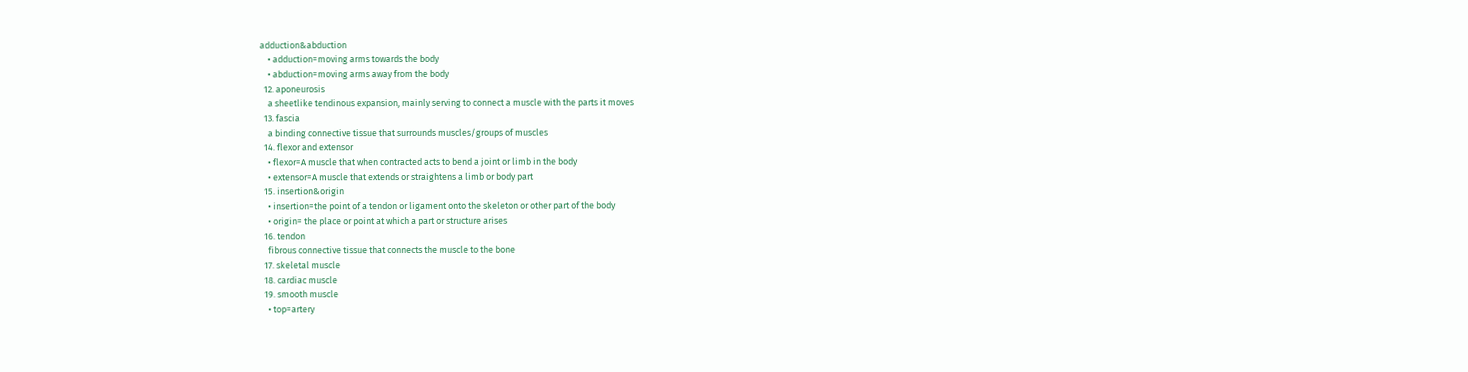adduction&abduction
    • adduction=moving arms towards the body
    • abduction=moving arms away from the body
  12. aponeurosis
    a sheetlike tendinous expansion, mainly serving to connect a muscle with the parts it moves
  13. fascia
    a binding connective tissue that surrounds muscles/groups of muscles
  14. flexor and extensor
    • flexor=A muscle that when contracted acts to bend a joint or limb in the body
    • extensor=A muscle that extends or straightens a limb or body part
  15. insertion&origin
    • insertion=the point of a tendon or ligament onto the skeleton or other part of the body
    • origin= the place or point at which a part or structure arises
  16. tendon
    fibrous connective tissue that connects the muscle to the bone
  17. skeletal muscle
  18. cardiac muscle
  19. smooth muscle
    • top=artery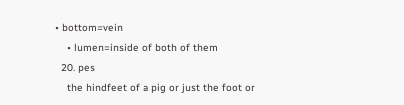• bottom=vein
    • lumen=inside of both of them
  20. pes
    the hindfeet of a pig or just the foot or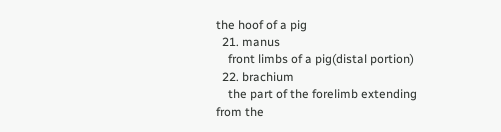the hoof of a pig
  21. manus
    front limbs of a pig(distal portion)
  22. brachium
    the part of the forelimb extending from the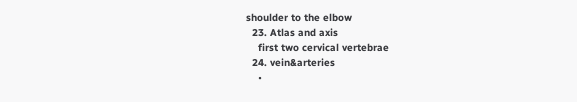shoulder to the elbow
  23. Atlas and axis
    first two cervical vertebrae
  24. vein&arteries
    •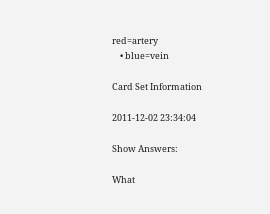red=artery
    • blue=vein

Card Set Information

2011-12-02 23:34:04

Show Answers:

What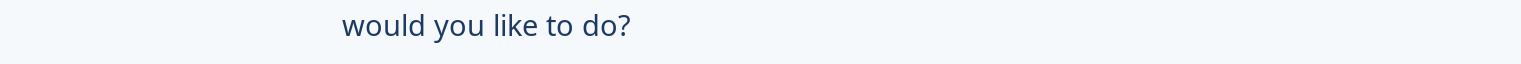would you like to do?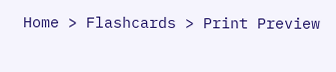Home > Flashcards > Print Preview